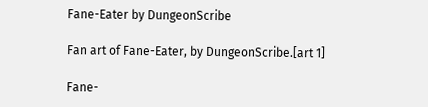Fane-Eater by DungeonScribe

Fan art of Fane-Eater, by DungeonScribe.[art 1]

Fane-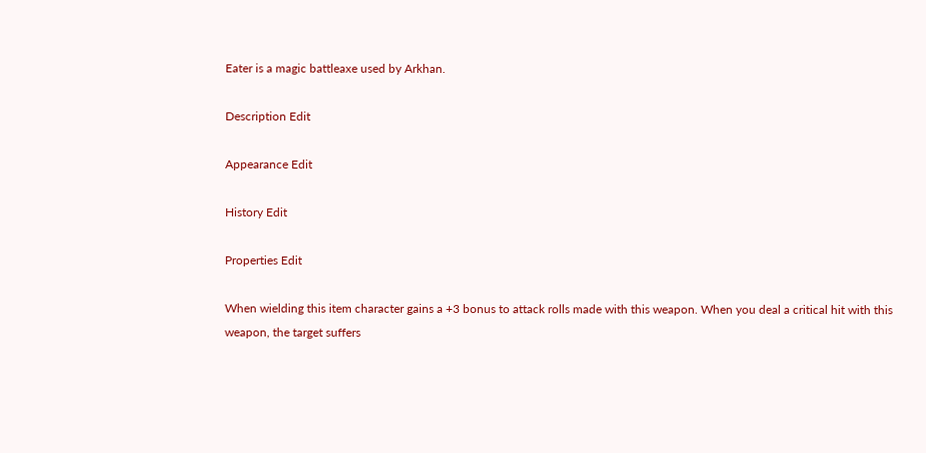Eater is a magic battleaxe used by Arkhan.

Description Edit

Appearance Edit

History Edit

Properties Edit

When wielding this item character gains a +3 bonus to attack rolls made with this weapon. When you deal a critical hit with this weapon, the target suffers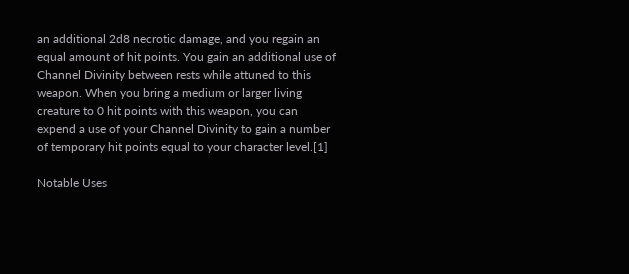an additional 2d8 necrotic damage, and you regain an equal amount of hit points. You gain an additional use of Channel Divinity between rests while attuned to this weapon. When you bring a medium or larger living creature to 0 hit points with this weapon, you can expend a use of your Channel Divinity to gain a number of temporary hit points equal to your character level.[1]

Notable Uses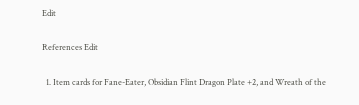Edit

References Edit

  1. Item cards for Fane-Eater, Obsidian Flint Dragon Plate +2, and Wreath of the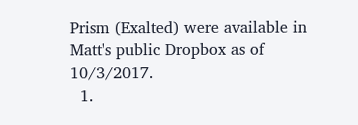Prism (Exalted) were available in Matt's public Dropbox as of 10/3/2017.
  1.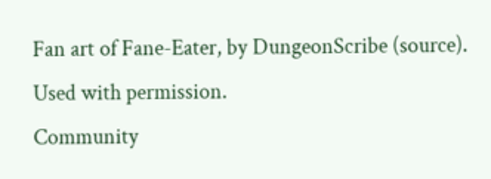Fan art of Fane-Eater, by DungeonScribe (source).  Used with permission.
Community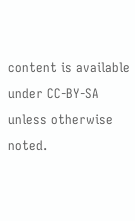content is available under CC-BY-SA unless otherwise noted.